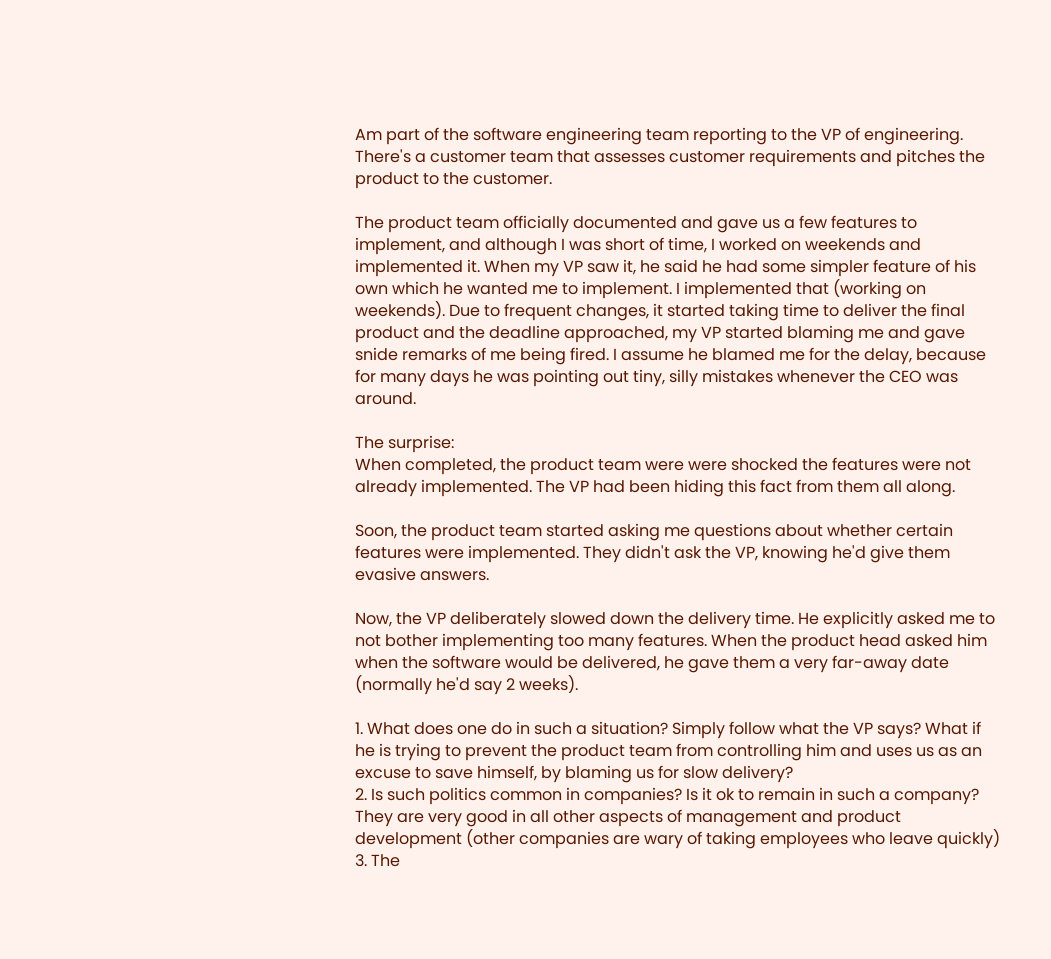Am part of the software engineering team reporting to the VP of engineering. There's a customer team that assesses customer requirements and pitches the product to the customer.

The product team officially documented and gave us a few features to implement, and although I was short of time, I worked on weekends and implemented it. When my VP saw it, he said he had some simpler feature of his own which he wanted me to implement. I implemented that (working on weekends). Due to frequent changes, it started taking time to deliver the final product and the deadline approached, my VP started blaming me and gave snide remarks of me being fired. I assume he blamed me for the delay, because for many days he was pointing out tiny, silly mistakes whenever the CEO was around.

The surprise:
When completed, the product team were were shocked the features were not already implemented. The VP had been hiding this fact from them all along.

Soon, the product team started asking me questions about whether certain features were implemented. They didn't ask the VP, knowing he'd give them evasive answers.

Now, the VP deliberately slowed down the delivery time. He explicitly asked me to not bother implementing too many features. When the product head asked him when the software would be delivered, he gave them a very far-away date (normally he'd say 2 weeks).

1. What does one do in such a situation? Simply follow what the VP says? What if he is trying to prevent the product team from controlling him and uses us as an excuse to save himself, by blaming us for slow delivery?
2. Is such politics common in companies? Is it ok to remain in such a company? They are very good in all other aspects of management and product development (other companies are wary of taking employees who leave quickly)
3. The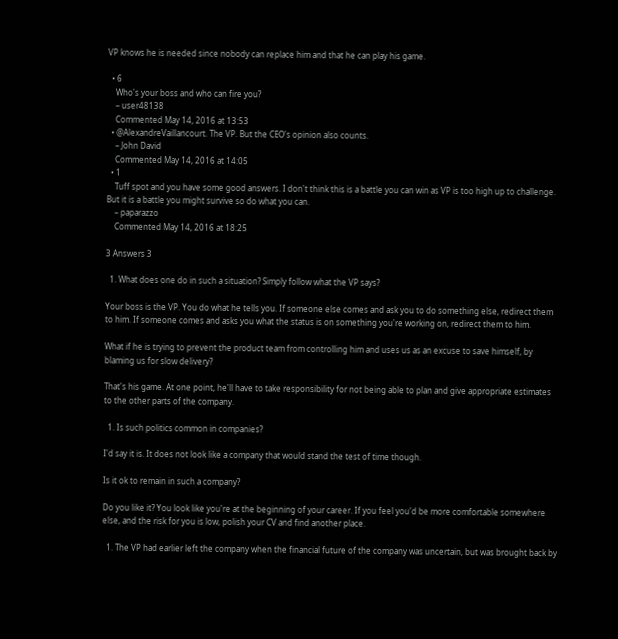VP knows he is needed since nobody can replace him and that he can play his game.

  • 6
    Who's your boss and who can fire you?
    – user48138
    Commented May 14, 2016 at 13:53
  • @AlexandreVaillancourt. The VP. But the CEO's opinion also counts.
    – John David
    Commented May 14, 2016 at 14:05
  • 1
    Tuff spot and you have some good answers. I don't think this is a battle you can win as VP is too high up to challenge. But it is a battle you might survive so do what you can.
    – paparazzo
    Commented May 14, 2016 at 18:25

3 Answers 3

  1. What does one do in such a situation? Simply follow what the VP says?

Your boss is the VP. You do what he tells you. If someone else comes and ask you to do something else, redirect them to him. If someone comes and asks you what the status is on something you're working on, redirect them to him.

What if he is trying to prevent the product team from controlling him and uses us as an excuse to save himself, by blaming us for slow delivery?

That's his game. At one point, he'll have to take responsibility for not being able to plan and give appropriate estimates to the other parts of the company.

  1. Is such politics common in companies?

I'd say it is. It does not look like a company that would stand the test of time though.

Is it ok to remain in such a company?

Do you like it? You look like you're at the beginning of your career. If you feel you'd be more comfortable somewhere else, and the risk for you is low, polish your CV and find another place.

  1. The VP had earlier left the company when the financial future of the company was uncertain, but was brought back by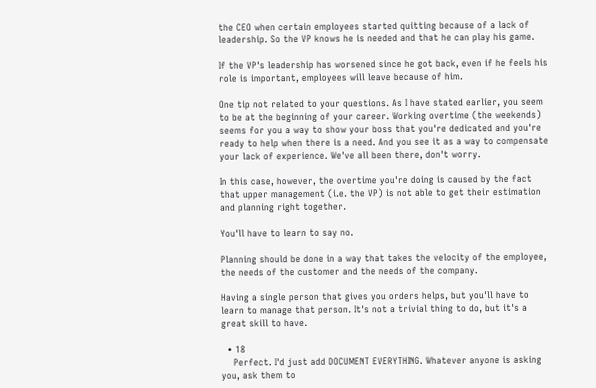the CEO when certain employees started quitting because of a lack of leadership. So the VP knows he is needed and that he can play his game.

If the VP's leadership has worsened since he got back, even if he feels his role is important, employees will leave because of him.

One tip not related to your questions. As I have stated earlier, you seem to be at the beginning of your career. Working overtime (the weekends) seems for you a way to show your boss that you're dedicated and you're ready to help when there is a need. And you see it as a way to compensate your lack of experience. We've all been there, don't worry.

In this case, however, the overtime you're doing is caused by the fact that upper management (i.e. the VP) is not able to get their estimation and planning right together.

You'll have to learn to say no.

Planning should be done in a way that takes the velocity of the employee, the needs of the customer and the needs of the company.

Having a single person that gives you orders helps, but you'll have to learn to manage that person. It's not a trivial thing to do, but it's a great skill to have.

  • 18
    Perfect. I'd just add DOCUMENT EVERYTHING. Whatever anyone is asking you, ask them to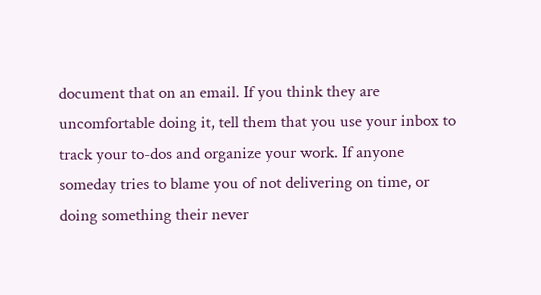document that on an email. If you think they are uncomfortable doing it, tell them that you use your inbox to track your to-dos and organize your work. If anyone someday tries to blame you of not delivering on time, or doing something their never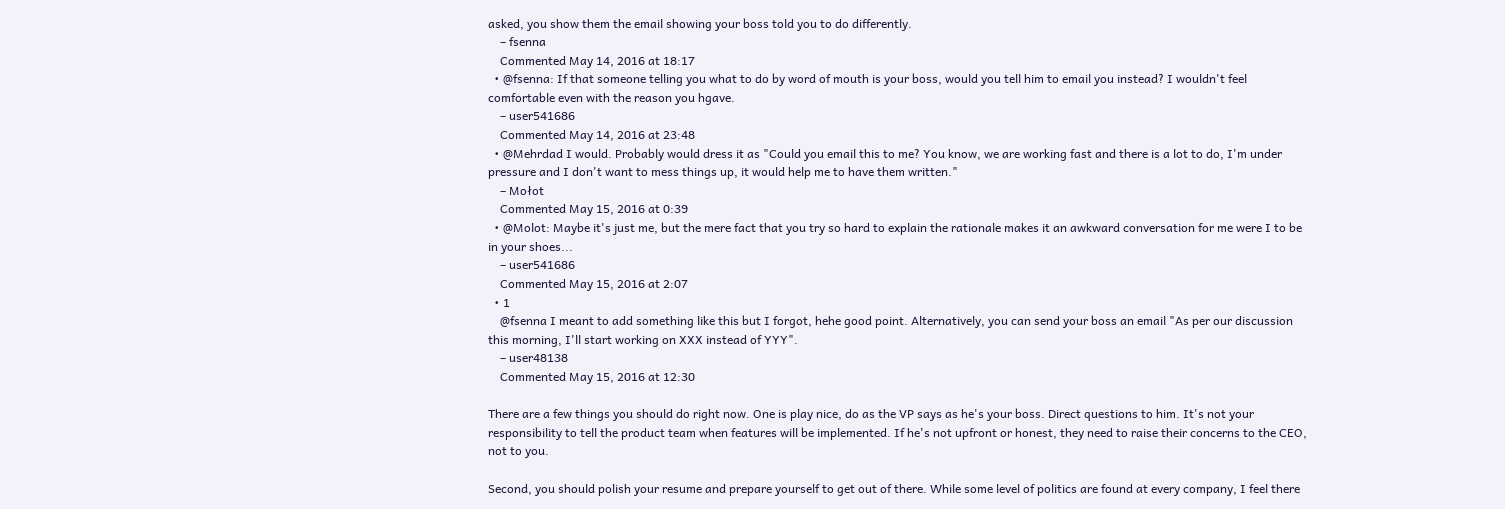asked, you show them the email showing your boss told you to do differently.
    – fsenna
    Commented May 14, 2016 at 18:17
  • @fsenna: If that someone telling you what to do by word of mouth is your boss, would you tell him to email you instead? I wouldn't feel comfortable even with the reason you hgave.
    – user541686
    Commented May 14, 2016 at 23:48
  • @Mehrdad I would. Probably would dress it as "Could you email this to me? You know, we are working fast and there is a lot to do, I'm under pressure and I don't want to mess things up, it would help me to have them written."
    – Mołot
    Commented May 15, 2016 at 0:39
  • @Molot: Maybe it's just me, but the mere fact that you try so hard to explain the rationale makes it an awkward conversation for me were I to be in your shoes...
    – user541686
    Commented May 15, 2016 at 2:07
  • 1
    @fsenna I meant to add something like this but I forgot, hehe good point. Alternatively, you can send your boss an email "As per our discussion this morning, I'll start working on XXX instead of YYY".
    – user48138
    Commented May 15, 2016 at 12:30

There are a few things you should do right now. One is play nice, do as the VP says as he's your boss. Direct questions to him. It's not your responsibility to tell the product team when features will be implemented. If he's not upfront or honest, they need to raise their concerns to the CEO, not to you.

Second, you should polish your resume and prepare yourself to get out of there. While some level of politics are found at every company, I feel there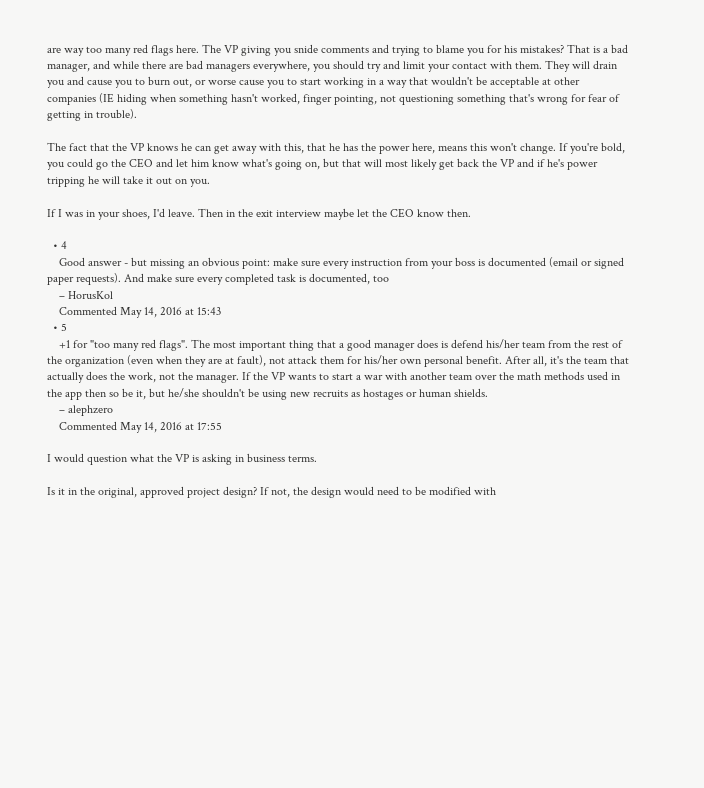are way too many red flags here. The VP giving you snide comments and trying to blame you for his mistakes? That is a bad manager, and while there are bad managers everywhere, you should try and limit your contact with them. They will drain you and cause you to burn out, or worse cause you to start working in a way that wouldn't be acceptable at other companies (IE hiding when something hasn't worked, finger pointing, not questioning something that's wrong for fear of getting in trouble).

The fact that the VP knows he can get away with this, that he has the power here, means this won't change. If you're bold, you could go the CEO and let him know what's going on, but that will most likely get back the VP and if he's power tripping he will take it out on you.

If I was in your shoes, I'd leave. Then in the exit interview maybe let the CEO know then.

  • 4
    Good answer - but missing an obvious point: make sure every instruction from your boss is documented (email or signed paper requests). And make sure every completed task is documented, too
    – HorusKol
    Commented May 14, 2016 at 15:43
  • 5
    +1 for "too many red flags". The most important thing that a good manager does is defend his/her team from the rest of the organization (even when they are at fault), not attack them for his/her own personal benefit. After all, it's the team that actually does the work, not the manager. If the VP wants to start a war with another team over the math methods used in the app then so be it, but he/she shouldn't be using new recruits as hostages or human shields.
    – alephzero
    Commented May 14, 2016 at 17:55

I would question what the VP is asking in business terms.

Is it in the original, approved project design? If not, the design would need to be modified with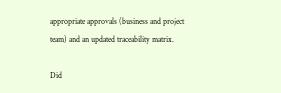appropriate approvals (business and project team) and an updated traceability matrix.

Did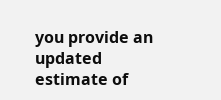you provide an updated estimate of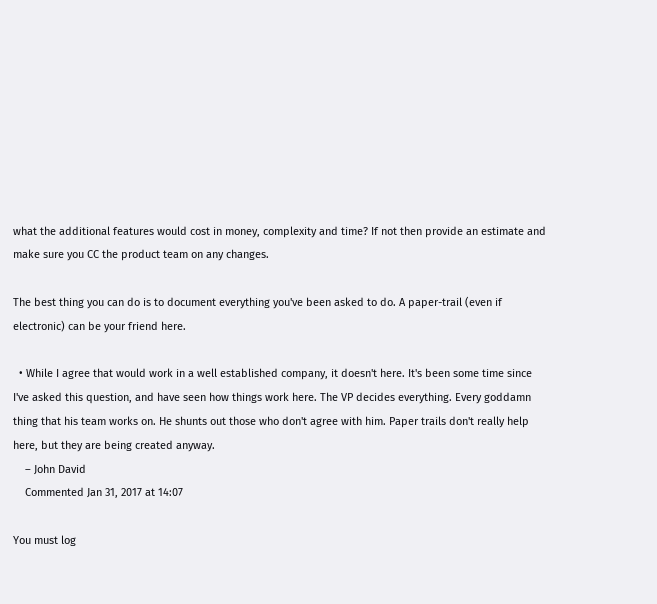what the additional features would cost in money, complexity and time? If not then provide an estimate and make sure you CC the product team on any changes.

The best thing you can do is to document everything you've been asked to do. A paper-trail (even if electronic) can be your friend here.

  • While I agree that would work in a well established company, it doesn't here. It's been some time since I've asked this question, and have seen how things work here. The VP decides everything. Every goddamn thing that his team works on. He shunts out those who don't agree with him. Paper trails don't really help here, but they are being created anyway.
    – John David
    Commented Jan 31, 2017 at 14:07

You must log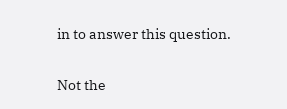in to answer this question.

Not the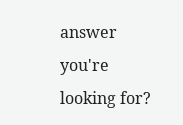answer you're looking for?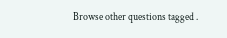Browse other questions tagged .